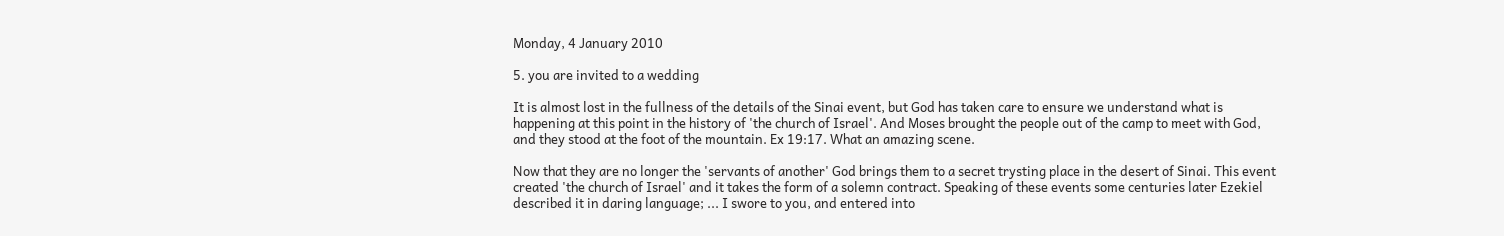Monday, 4 January 2010

5. you are invited to a wedding

It is almost lost in the fullness of the details of the Sinai event, but God has taken care to ensure we understand what is happening at this point in the history of 'the church of Israel'. And Moses brought the people out of the camp to meet with God, and they stood at the foot of the mountain. Ex 19:17. What an amazing scene.

Now that they are no longer the 'servants of another' God brings them to a secret trysting place in the desert of Sinai. This event created 'the church of Israel' and it takes the form of a solemn contract. Speaking of these events some centuries later Ezekiel described it in daring language; ... I swore to you, and entered into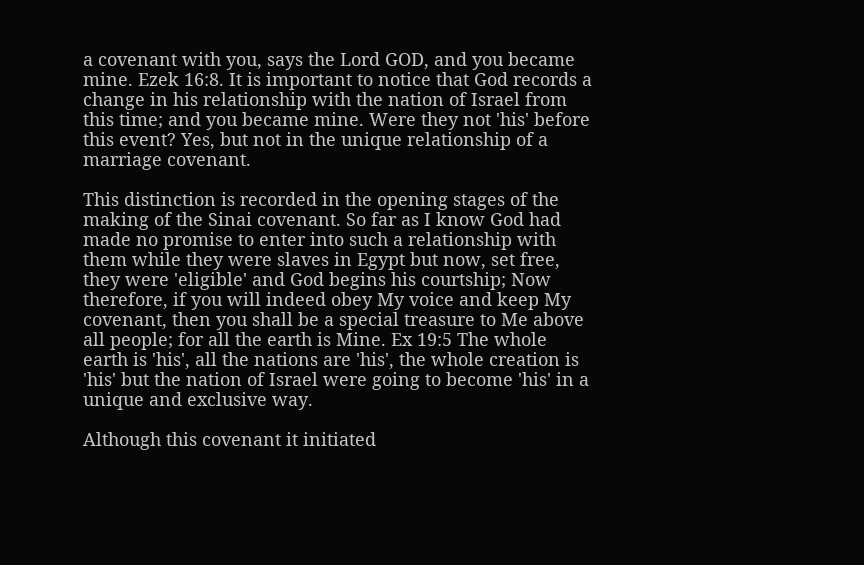a covenant with you, says the Lord GOD, and you became mine. Ezek 16:8. It is important to notice that God records a change in his relationship with the nation of Israel from this time; and you became mine. Were they not 'his' before this event? Yes, but not in the unique relationship of a marriage covenant.

This distinction is recorded in the opening stages of the making of the Sinai covenant. So far as I know God had made no promise to enter into such a relationship with them while they were slaves in Egypt but now, set free, they were 'eligible' and God begins his courtship; Now therefore, if you will indeed obey My voice and keep My covenant, then you shall be a special treasure to Me above all people; for all the earth is Mine. Ex 19:5 The whole earth is 'his', all the nations are 'his', the whole creation is 'his' but the nation of Israel were going to become 'his' in a unique and exclusive way.

Although this covenant it initiated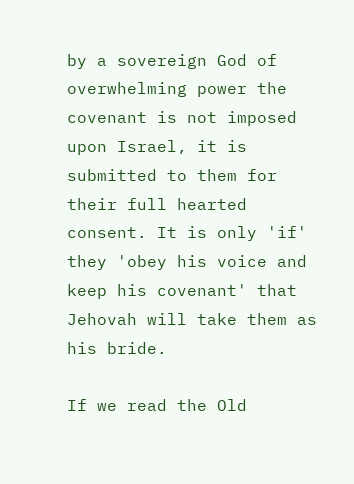by a sovereign God of overwhelming power the covenant is not imposed upon Israel, it is submitted to them for their full hearted consent. It is only 'if' they 'obey his voice and keep his covenant' that Jehovah will take them as his bride.

If we read the Old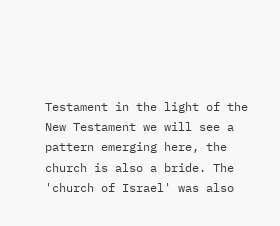Testament in the light of the New Testament we will see a pattern emerging here, the church is also a bride. The 'church of Israel' was also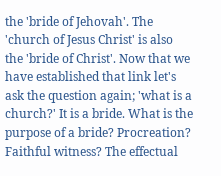the 'bride of Jehovah'. The 'church of Jesus Christ' is also the 'bride of Christ'. Now that we have established that link let's ask the question again; 'what is a church?' It is a bride. What is the purpose of a bride? Procreation? Faithful witness? The effectual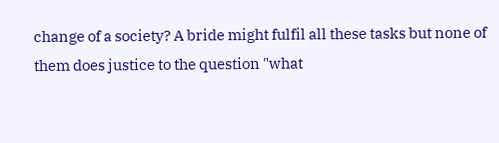change of a society? A bride might fulfil all these tasks but none of them does justice to the question "what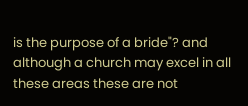is the purpose of a bride"? and although a church may excel in all these areas these are not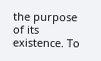the purpose of its existence. To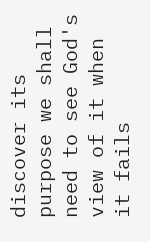discover its purpose we shall need to see God's view of it when it fails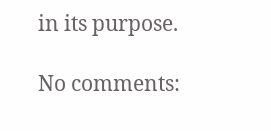in its purpose.

No comments: